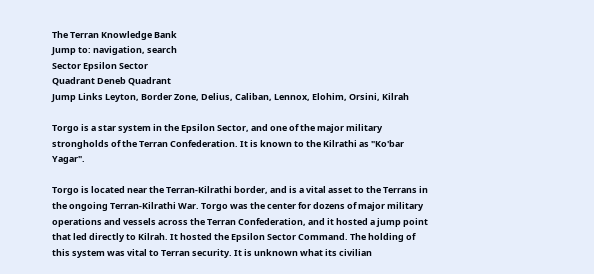The Terran Knowledge Bank
Jump to: navigation, search
Sector Epsilon Sector
Quadrant Deneb Quadrant
Jump Links Leyton, Border Zone, Delius, Caliban, Lennox, Elohim, Orsini, Kilrah

Torgo is a star system in the Epsilon Sector, and one of the major military strongholds of the Terran Confederation. It is known to the Kilrathi as "Ko'bar Yagar".

Torgo is located near the Terran-Kilrathi border, and is a vital asset to the Terrans in the ongoing Terran-Kilrathi War. Torgo was the center for dozens of major military operations and vessels across the Terran Confederation, and it hosted a jump point that led directly to Kilrah. It hosted the Epsilon Sector Command. The holding of this system was vital to Terran security. It is unknown what its civilian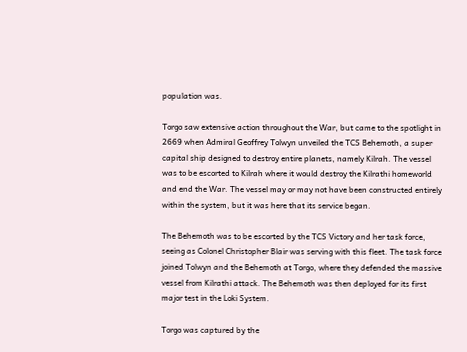population was.

Torgo saw extensive action throughout the War, but came to the spotlight in 2669 when Admiral Geoffrey Tolwyn unveiled the TCS Behemoth, a super capital ship designed to destroy entire planets, namely Kilrah. The vessel was to be escorted to Kilrah where it would destroy the Kilrathi homeworld and end the War. The vessel may or may not have been constructed entirely within the system, but it was here that its service began.

The Behemoth was to be escorted by the TCS Victory and her task force, seeing as Colonel Christopher Blair was serving with this fleet. The task force joined Tolwyn and the Behemoth at Torgo, where they defended the massive vessel from Kilrathi attack. The Behemoth was then deployed for its first major test in the Loki System.

Torgo was captured by the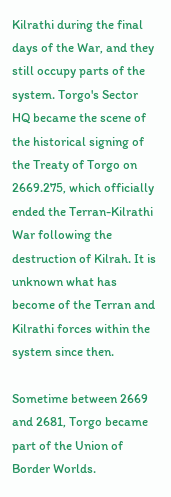Kilrathi during the final days of the War, and they still occupy parts of the system. Torgo's Sector HQ became the scene of the historical signing of the Treaty of Torgo on 2669.275, which officially ended the Terran-Kilrathi War following the destruction of Kilrah. It is unknown what has become of the Terran and Kilrathi forces within the system since then.

Sometime between 2669 and 2681, Torgo became part of the Union of Border Worlds.